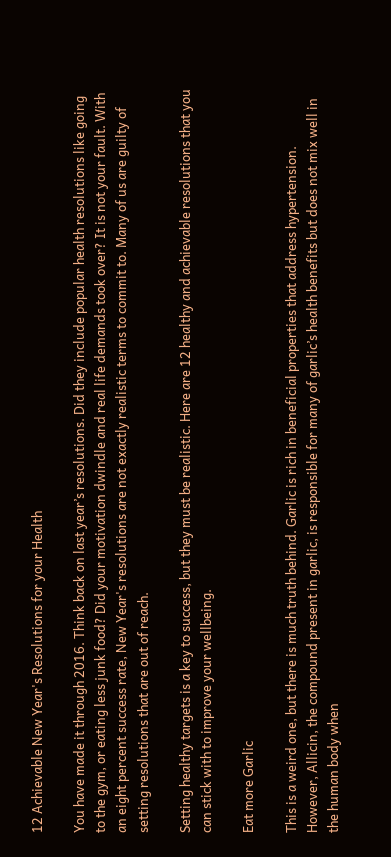12 Achievable New Year's Resolutions for your Health

You have made it through 2016. Think back on last year’s resolutions. Did they include popular health resolutions like going to the gym, or eating less junk food? Did your motivation dwindle and real life demands took over? It is not your fault. With an eight percent success rate, New Year's resolutions are not exactly realistic terms to commit to. Many of us are guilty of setting resolutions that are out of reach.

Setting healthy targets is a key to success, but they must be realistic. Here are 12 healthy and achievable resolutions that you can stick with to improve your wellbeing.

Eat more Garlic

This is a weird one, but there is much truth behind. Garlic is rich in beneficial properties that address hypertension. However, Allicin, the compound present in garlic, is responsible for many of garlic’s health benefits but does not mix well in the human body when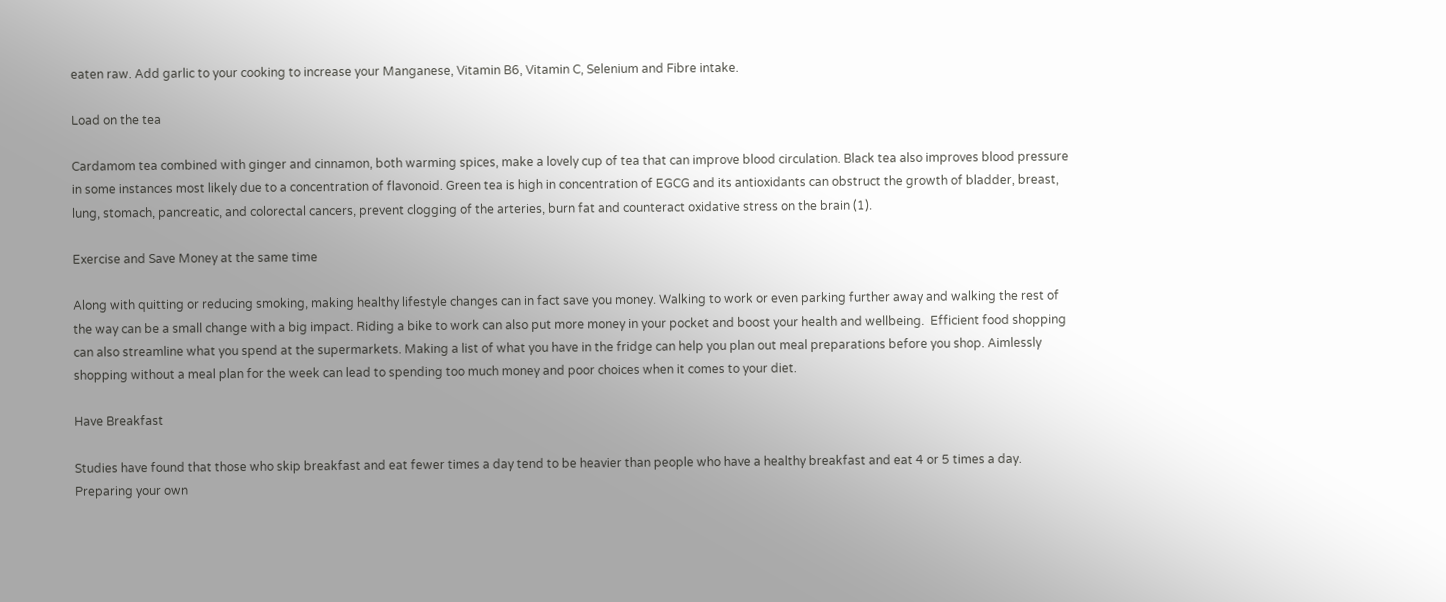eaten raw. Add garlic to your cooking to increase your Manganese, Vitamin B6, Vitamin C, Selenium and Fibre intake.

Load on the tea

Cardamom tea combined with ginger and cinnamon, both warming spices, make a lovely cup of tea that can improve blood circulation. Black tea also improves blood pressure in some instances most likely due to a concentration of flavonoid. Green tea is high in concentration of EGCG and its antioxidants can obstruct the growth of bladder, breast, lung, stomach, pancreatic, and colorectal cancers, prevent clogging of the arteries, burn fat and counteract oxidative stress on the brain (1).

Exercise and Save Money at the same time

Along with quitting or reducing smoking, making healthy lifestyle changes can in fact save you money. Walking to work or even parking further away and walking the rest of the way can be a small change with a big impact. Riding a bike to work can also put more money in your pocket and boost your health and wellbeing.  Efficient food shopping can also streamline what you spend at the supermarkets. Making a list of what you have in the fridge can help you plan out meal preparations before you shop. Aimlessly shopping without a meal plan for the week can lead to spending too much money and poor choices when it comes to your diet.

Have Breakfast

Studies have found that those who skip breakfast and eat fewer times a day tend to be heavier than people who have a healthy breakfast and eat 4 or 5 times a day. Preparing your own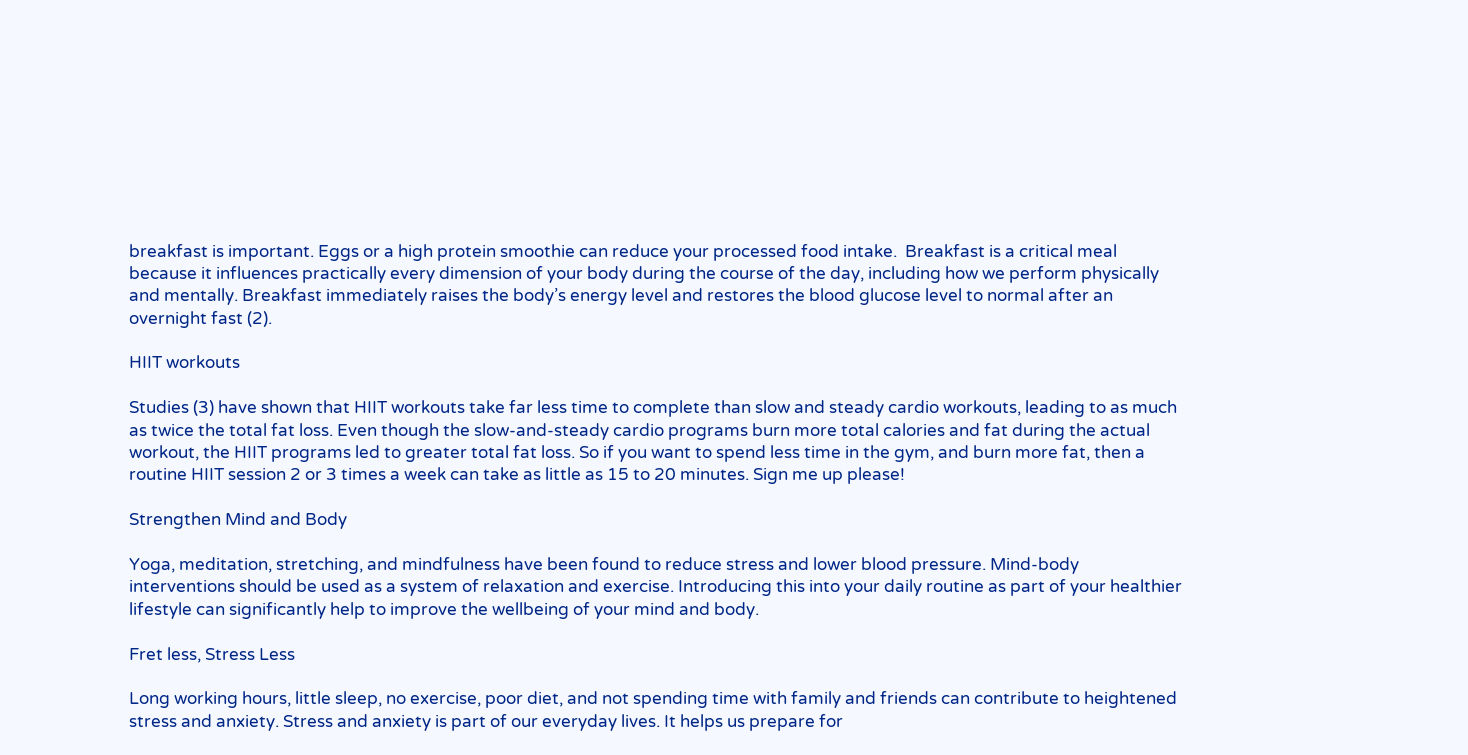breakfast is important. Eggs or a high protein smoothie can reduce your processed food intake.  Breakfast is a critical meal because it influences practically every dimension of your body during the course of the day, including how we perform physically and mentally. Breakfast immediately raises the body’s energy level and restores the blood glucose level to normal after an overnight fast (2).

HIIT workouts

Studies (3) have shown that HIIT workouts take far less time to complete than slow and steady cardio workouts, leading to as much as twice the total fat loss. Even though the slow-and-steady cardio programs burn more total calories and fat during the actual workout, the HIIT programs led to greater total fat loss. So if you want to spend less time in the gym, and burn more fat, then a routine HIIT session 2 or 3 times a week can take as little as 15 to 20 minutes. Sign me up please!

Strengthen Mind and Body

Yoga, meditation, stretching, and mindfulness have been found to reduce stress and lower blood pressure. Mind-body interventions should be used as a system of relaxation and exercise. Introducing this into your daily routine as part of your healthier lifestyle can significantly help to improve the wellbeing of your mind and body.

Fret less, Stress Less

Long working hours, little sleep, no exercise, poor diet, and not spending time with family and friends can contribute to heightened stress and anxiety. Stress and anxiety is part of our everyday lives. It helps us prepare for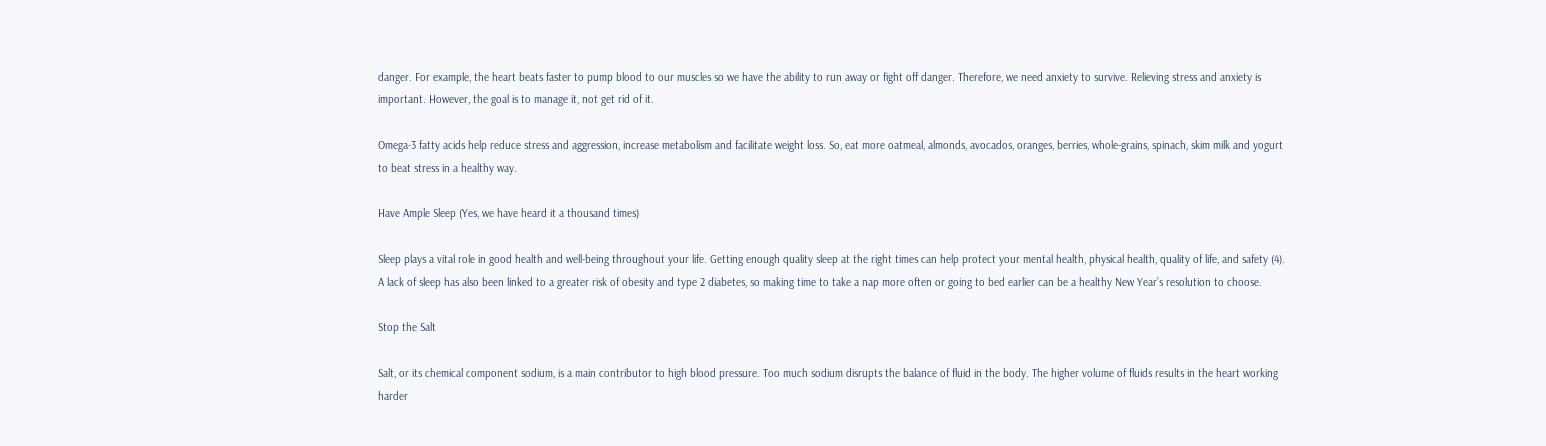danger. For example, the heart beats faster to pump blood to our muscles so we have the ability to run away or fight off danger. Therefore, we need anxiety to survive. Relieving stress and anxiety is important. However, the goal is to manage it, not get rid of it.

Omega-3 fatty acids help reduce stress and aggression, increase metabolism and facilitate weight loss. So, eat more oatmeal, almonds, avocados, oranges, berries, whole-grains, spinach, skim milk and yogurt to beat stress in a healthy way.

Have Ample Sleep (Yes, we have heard it a thousand times)

Sleep plays a vital role in good health and well-being throughout your life. Getting enough quality sleep at the right times can help protect your mental health, physical health, quality of life, and safety (4). A lack of sleep has also been linked to a greater risk of obesity and type 2 diabetes, so making time to take a nap more often or going to bed earlier can be a healthy New Year’s resolution to choose.

Stop the Salt

Salt, or its chemical component sodium, is a main contributor to high blood pressure. Too much sodium disrupts the balance of fluid in the body. The higher volume of fluids results in the heart working harder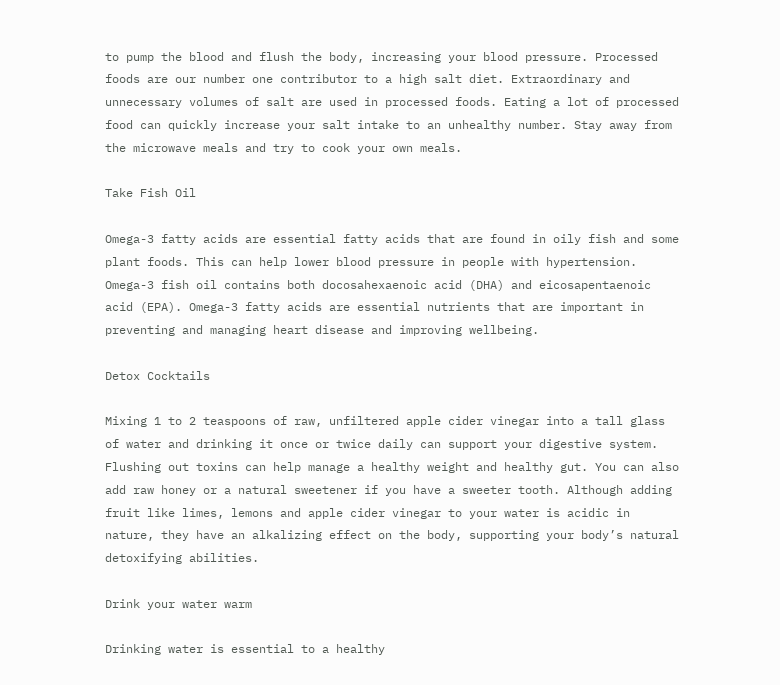to pump the blood and flush the body, increasing your blood pressure. Processed foods are our number one contributor to a high salt diet. Extraordinary and unnecessary volumes of salt are used in processed foods. Eating a lot of processed food can quickly increase your salt intake to an unhealthy number. Stay away from the microwave meals and try to cook your own meals.

Take Fish Oil

Omega-3 fatty acids are essential fatty acids that are found in oily fish and some plant foods. This can help lower blood pressure in people with hypertension. Omega-3 fish oil contains both docosahexaenoic acid (DHA) and eicosapentaenoic acid (EPA). Omega-3 fatty acids are essential nutrients that are important in preventing and managing heart disease and improving wellbeing.

Detox Cocktails

Mixing 1 to 2 teaspoons of raw, unfiltered apple cider vinegar into a tall glass of water and drinking it once or twice daily can support your digestive system. Flushing out toxins can help manage a healthy weight and healthy gut. You can also add raw honey or a natural sweetener if you have a sweeter tooth. Although adding fruit like limes, lemons and apple cider vinegar to your water is acidic in nature, they have an alkalizing effect on the body, supporting your body’s natural detoxifying abilities.

Drink your water warm

Drinking water is essential to a healthy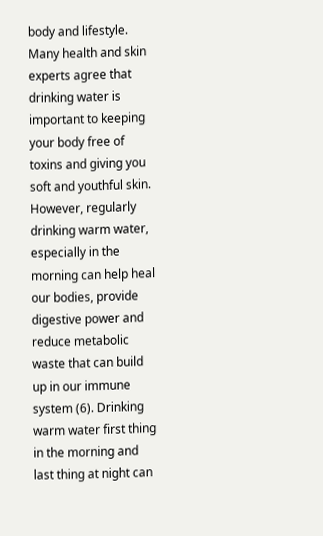body and lifestyle. Many health and skin experts agree that drinking water is important to keeping your body free of toxins and giving you soft and youthful skin. However, regularly drinking warm water, especially in the morning can help heal our bodies, provide digestive power and reduce metabolic waste that can build up in our immune system (6). Drinking warm water first thing in the morning and last thing at night can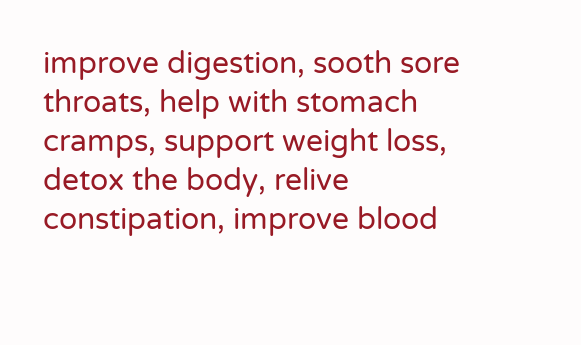improve digestion, sooth sore throats, help with stomach cramps, support weight loss, detox the body, relive constipation, improve blood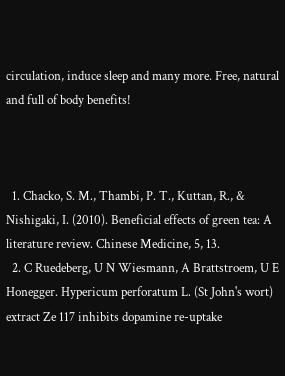circulation, induce sleep and many more. Free, natural and full of body benefits!



  1. Chacko, S. M., Thambi, P. T., Kuttan, R., & Nishigaki, I. (2010). Beneficial effects of green tea: A literature review. Chinese Medicine, 5, 13.
  2. C Ruedeberg, U N Wiesmann, A Brattstroem, U E Honegger. Hypericum perforatum L. (St John's wort) extract Ze 117 inhibits dopamine re-uptake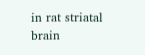in rat striatal brain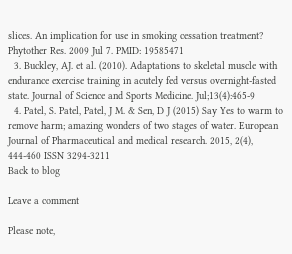slices. An implication for use in smoking cessation treatment? Phytother Res. 2009 Jul 7. PMID: 19585471
  3. Buckley, AJ. et al. (2010). Adaptations to skeletal muscle with endurance exercise training in acutely fed versus overnight-fasted state. Journal of Science and Sports Medicine. Jul;13(4):465-9
  4. Patel, S. Patel, Patel, J M. & Sen, D J (2015) Say Yes to warm to remove harm; amazing wonders of two stages of water. European Journal of Pharmaceutical and medical research. 2015, 2(4), 444-460 ISSN 3294-3211
Back to blog

Leave a comment

Please note,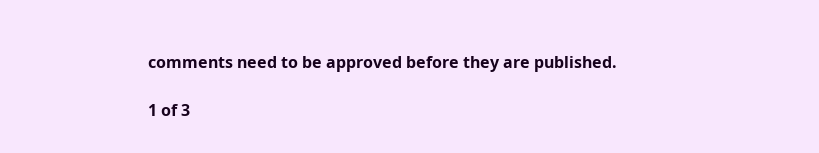comments need to be approved before they are published.

1 of 3